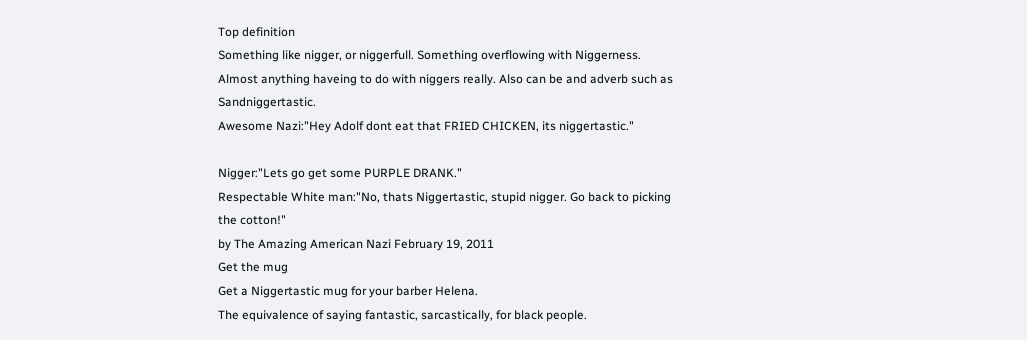Top definition
Something like nigger, or niggerfull. Something overflowing with Niggerness. Almost anything haveing to do with niggers really. Also can be and adverb such as Sandniggertastic.
Awesome Nazi:"Hey Adolf dont eat that FRIED CHICKEN, its niggertastic."

Nigger:"Lets go get some PURPLE DRANK."
Respectable White man:"No, thats Niggertastic, stupid nigger. Go back to picking the cotton!"
by The Amazing American Nazi February 19, 2011
Get the mug
Get a Niggertastic mug for your barber Helena.
The equivalence of saying fantastic, sarcastically, for black people.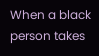When a black person takes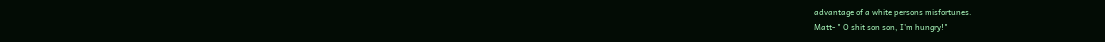advantage of a white persons misfortunes.
Matt- " O shit son son, I'm hungry!"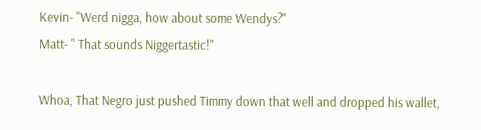Kevin- "Werd nigga, how about some Wendys?"
Matt- " That sounds Niggertastic!"

Whoa, That Negro just pushed Timmy down that well and dropped his wallet,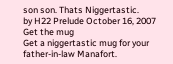son son. Thats Niggertastic.
by H22 Prelude October 16, 2007
Get the mug
Get a niggertastic mug for your father-in-law Manafort.